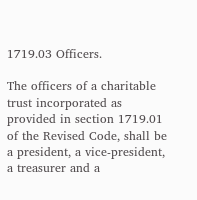1719.03 Officers.

The officers of a charitable trust incorporated as provided in section 1719.01 of the Revised Code, shall be a president, a vice-president, a treasurer and a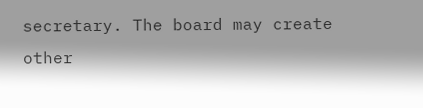secretary. The board may create other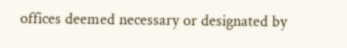offices deemed necessary or designated by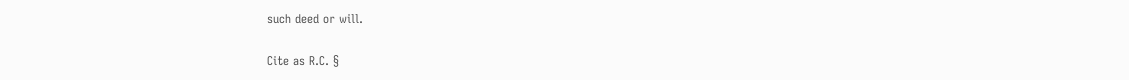such deed or will.

Cite as R.C. §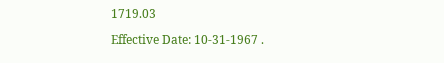1719.03

Effective Date: 10-31-1967 .